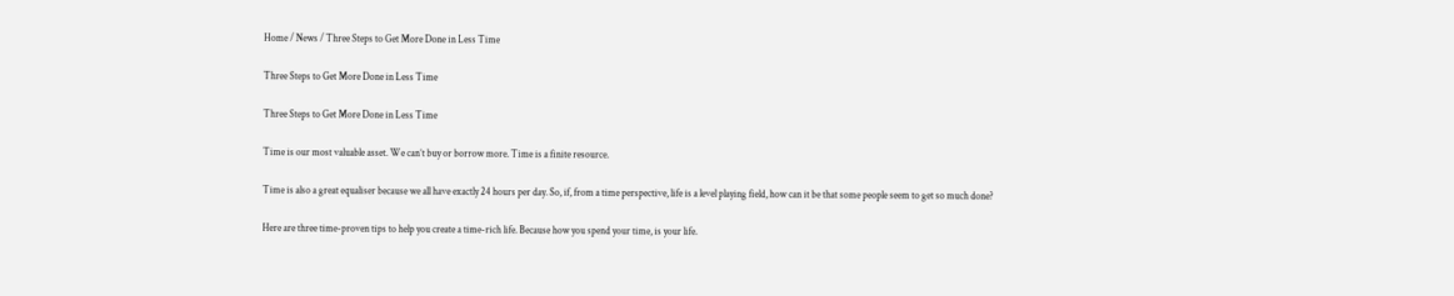Home / News / Three Steps to Get More Done in Less Time

Three Steps to Get More Done in Less Time

Three Steps to Get More Done in Less Time

Time is our most valuable asset. We can’t buy or borrow more. Time is a finite resource.

Time is also a great equaliser because we all have exactly 24 hours per day. So, if, from a time perspective, life is a level playing field, how can it be that some people seem to get so much done?

Here are three time-proven tips to help you create a time-rich life. Because how you spend your time, is your life.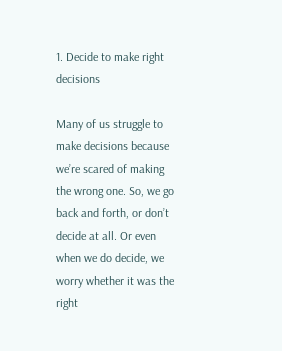1. Decide to make right decisions

Many of us struggle to make decisions because we’re scared of making the wrong one. So, we go back and forth, or don’t decide at all. Or even when we do decide, we worry whether it was the right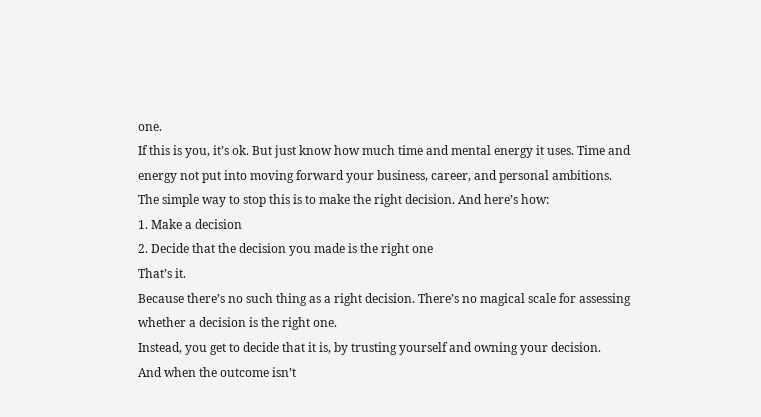one.
If this is you, it’s ok. But just know how much time and mental energy it uses. Time and energy not put into moving forward your business, career, and personal ambitions.
The simple way to stop this is to make the right decision. And here’s how:
1. Make a decision
2. Decide that the decision you made is the right one
That’s it.
Because there’s no such thing as a right decision. There’s no magical scale for assessing whether a decision is the right one.
Instead, you get to decide that it is, by trusting yourself and owning your decision.
And when the outcome isn’t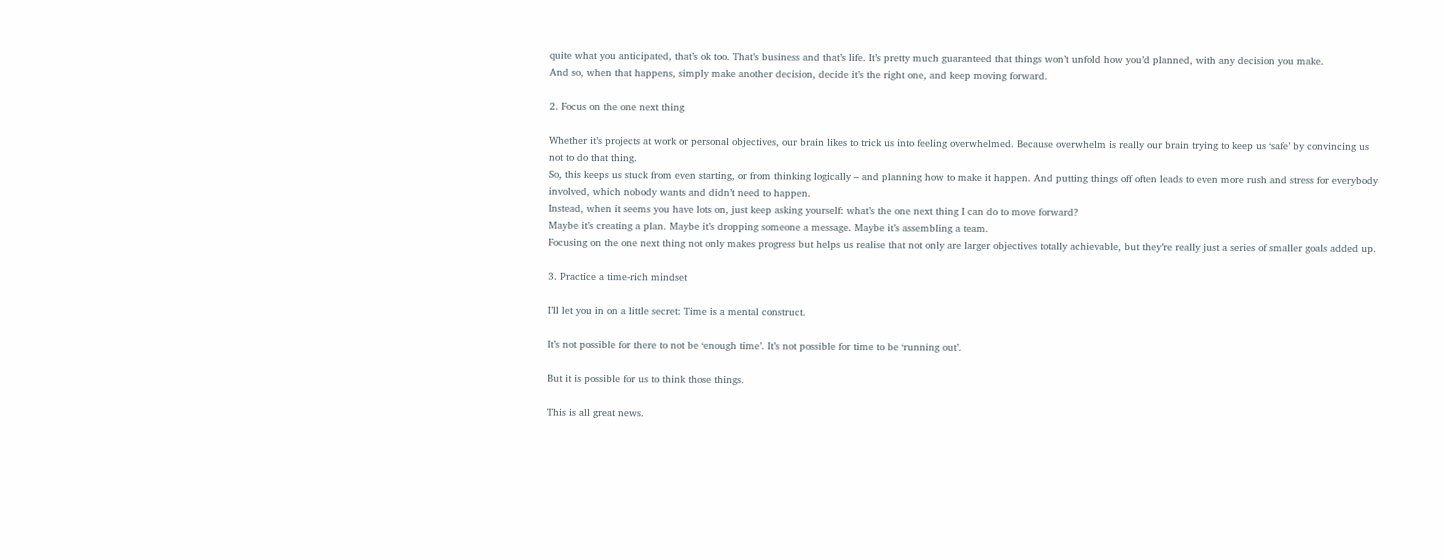quite what you anticipated, that’s ok too. That’s business and that’s life. It’s pretty much guaranteed that things won’t unfold how you’d planned, with any decision you make.
And so, when that happens, simply make another decision, decide it’s the right one, and keep moving forward.

2. Focus on the one next thing

Whether it’s projects at work or personal objectives, our brain likes to trick us into feeling overwhelmed. Because overwhelm is really our brain trying to keep us ‘safe’ by convincing us not to do that thing.
So, this keeps us stuck from even starting, or from thinking logically – and planning how to make it happen. And putting things off often leads to even more rush and stress for everybody involved, which nobody wants and didn’t need to happen.
Instead, when it seems you have lots on, just keep asking yourself: what’s the one next thing I can do to move forward?
Maybe it’s creating a plan. Maybe it’s dropping someone a message. Maybe it’s assembling a team.
Focusing on the one next thing not only makes progress but helps us realise that not only are larger objectives totally achievable, but they’re really just a series of smaller goals added up.

3. Practice a time-rich mindset

I’ll let you in on a little secret: Time is a mental construct.

It’s not possible for there to not be ‘enough time’. It’s not possible for time to be ‘running out’.

But it is possible for us to think those things.

This is all great news.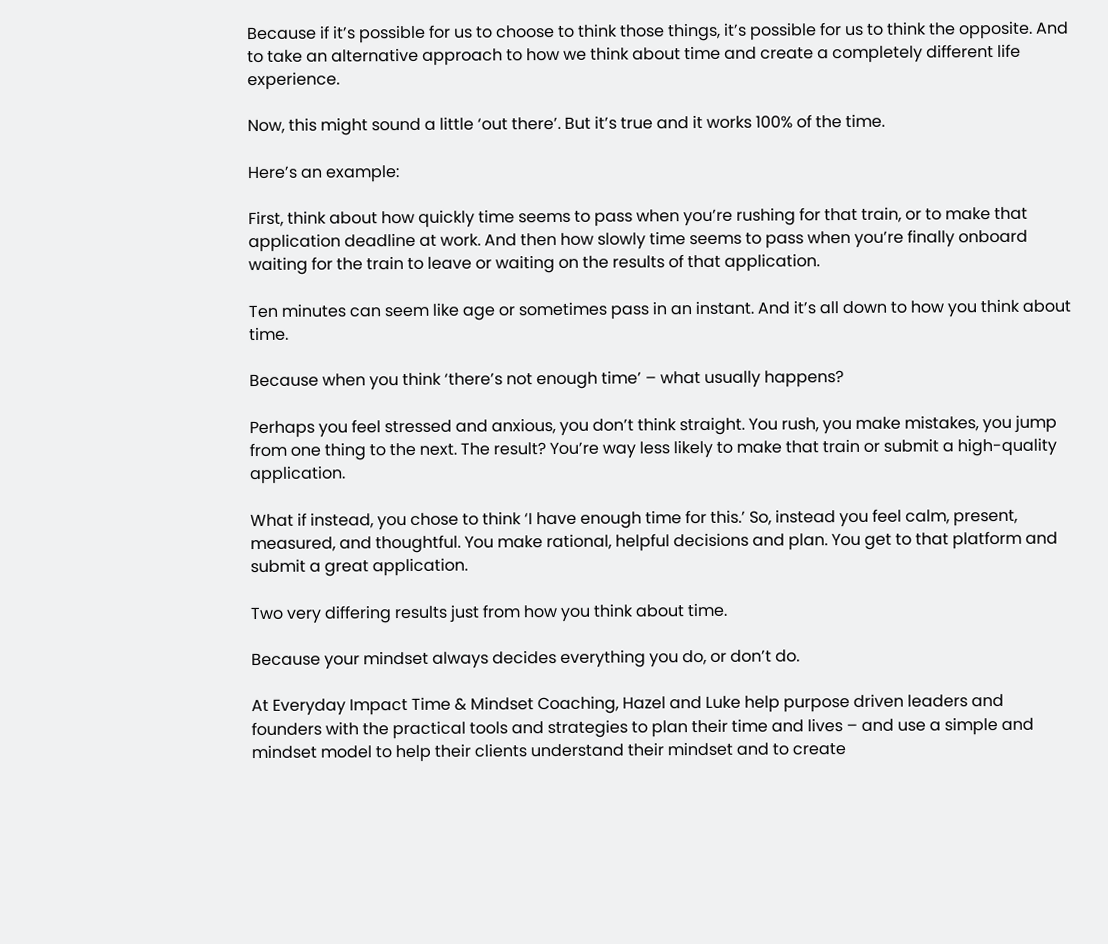Because if it’s possible for us to choose to think those things, it’s possible for us to think the opposite. And to take an alternative approach to how we think about time and create a completely different life experience.

Now, this might sound a little ‘out there’. But it’s true and it works 100% of the time.

Here’s an example:

First, think about how quickly time seems to pass when you’re rushing for that train, or to make that application deadline at work. And then how slowly time seems to pass when you’re finally onboard waiting for the train to leave or waiting on the results of that application.

Ten minutes can seem like age or sometimes pass in an instant. And it’s all down to how you think about time.

Because when you think ‘there’s not enough time’ – what usually happens?

Perhaps you feel stressed and anxious, you don’t think straight. You rush, you make mistakes, you jump from one thing to the next. The result? You’re way less likely to make that train or submit a high-quality application.

What if instead, you chose to think ‘I have enough time for this.’ So, instead you feel calm, present, measured, and thoughtful. You make rational, helpful decisions and plan. You get to that platform and submit a great application.

Two very differing results just from how you think about time.

Because your mindset always decides everything you do, or don’t do.

At Everyday Impact Time & Mindset Coaching, Hazel and Luke help purpose driven leaders and founders with the practical tools and strategies to plan their time and lives – and use a simple and mindset model to help their clients understand their mindset and to create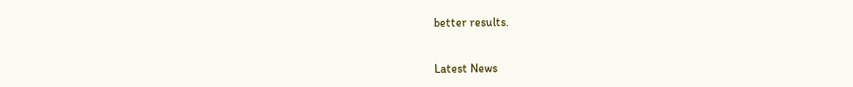better results.


Latest News